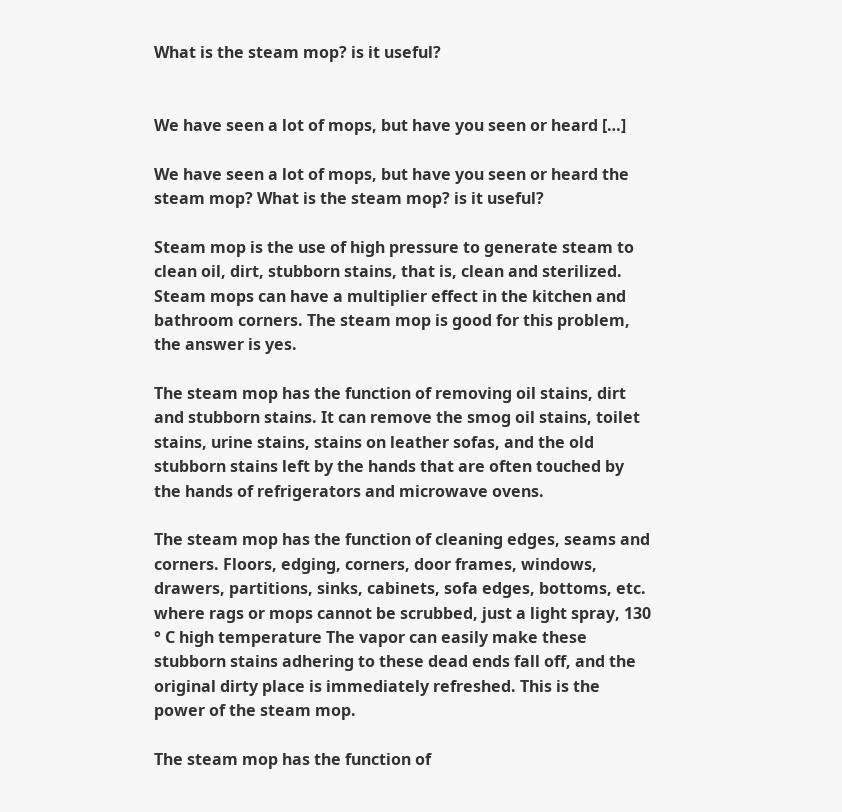What is the steam mop? is it useful?


We have seen a lot of mops, but have you seen or heard […]

We have seen a lot of mops, but have you seen or heard the steam mop? What is the steam mop? is it useful?

Steam mop is the use of high pressure to generate steam to clean oil, dirt, stubborn stains, that is, clean and sterilized. Steam mops can have a multiplier effect in the kitchen and bathroom corners. The steam mop is good for this problem, the answer is yes.

The steam mop has the function of removing oil stains, dirt and stubborn stains. It can remove the smog oil stains, toilet stains, urine stains, stains on leather sofas, and the old stubborn stains left by the hands that are often touched by the hands of refrigerators and microwave ovens.

The steam mop has the function of cleaning edges, seams and corners. Floors, edging, corners, door frames, windows, drawers, partitions, sinks, cabinets, sofa edges, bottoms, etc. where rags or mops cannot be scrubbed, just a light spray, 130 ° C high temperature The vapor can easily make these stubborn stains adhering to these dead ends fall off, and the original dirty place is immediately refreshed. This is the power of the steam mop.

The steam mop has the function of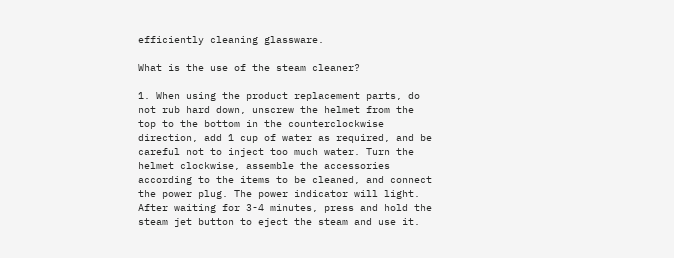efficiently cleaning glassware.

What is the use of the steam cleaner?

1. When using the product replacement parts, do not rub hard down, unscrew the helmet from the top to the bottom in the counterclockwise direction, add 1 cup of water as required, and be careful not to inject too much water. Turn the helmet clockwise, assemble the accessories according to the items to be cleaned, and connect the power plug. The power indicator will light. After waiting for 3-4 minutes, press and hold the steam jet button to eject the steam and use it.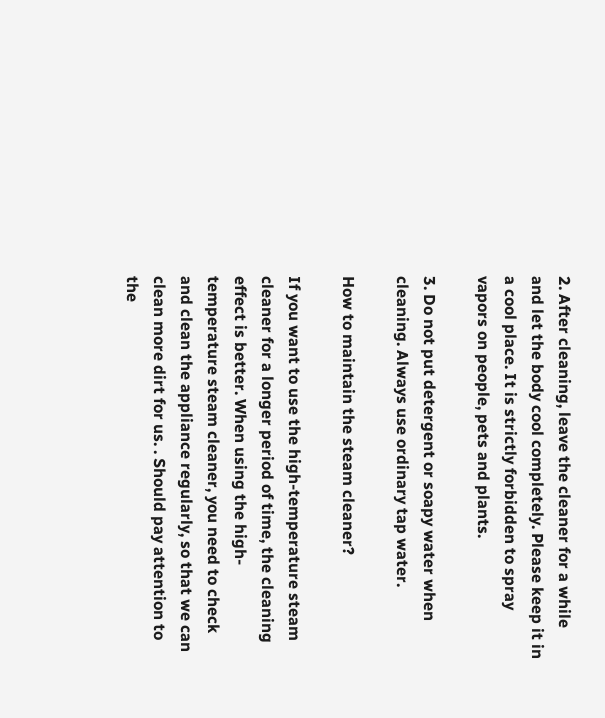2. After cleaning, leave the cleaner for a while and let the body cool completely. Please keep it in a cool place. It is strictly forbidden to spray vapors on people, pets and plants.

3. Do not put detergent or soapy water when cleaning. Always use ordinary tap water.

How to maintain the steam cleaner?

If you want to use the high-temperature steam cleaner for a longer period of time, the cleaning effect is better. When using the high-temperature steam cleaner, you need to check and clean the appliance regularly, so that we can clean more dirt for us. . Should pay attention to the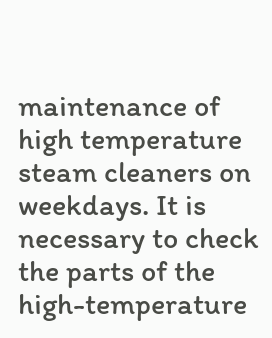maintenance of high temperature steam cleaners on weekdays. It is necessary to check the parts of the high-temperature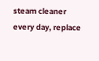steam cleaner every day, replace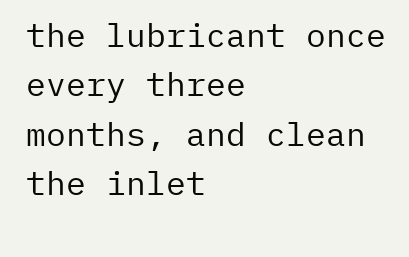the lubricant once every three months, and clean the inlet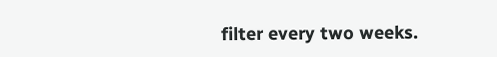filter every two weeks.